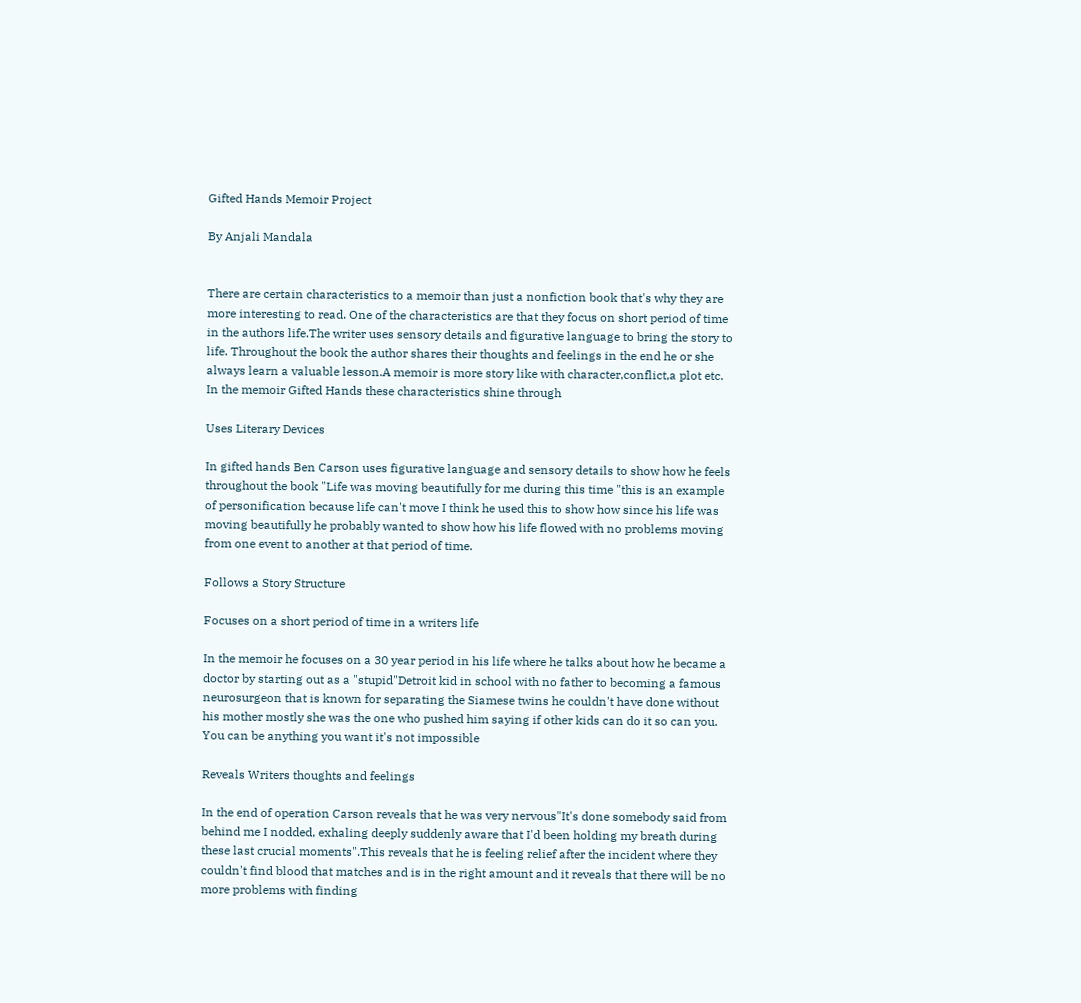Gifted Hands Memoir Project

By Anjali Mandala


There are certain characteristics to a memoir than just a nonfiction book that's why they are more interesting to read. One of the characteristics are that they focus on short period of time in the authors life.The writer uses sensory details and figurative language to bring the story to life. Throughout the book the author shares their thoughts and feelings in the end he or she always learn a valuable lesson.A memoir is more story like with character,conflict,a plot etc. In the memoir Gifted Hands these characteristics shine through

Uses Literary Devices

In gifted hands Ben Carson uses figurative language and sensory details to show how he feels throughout the book "Life was moving beautifully for me during this time "this is an example of personification because life can't move I think he used this to show how since his life was moving beautifully he probably wanted to show how his life flowed with no problems moving from one event to another at that period of time.

Follows a Story Structure

Focuses on a short period of time in a writers life

In the memoir he focuses on a 30 year period in his life where he talks about how he became a doctor by starting out as a "stupid"Detroit kid in school with no father to becoming a famous neurosurgeon that is known for separating the Siamese twins he couldn't have done without his mother mostly she was the one who pushed him saying if other kids can do it so can you. You can be anything you want it's not impossible

Reveals Writers thoughts and feelings

In the end of operation Carson reveals that he was very nervous"It's done somebody said from behind me I nodded, exhaling deeply suddenly aware that I'd been holding my breath during these last crucial moments".This reveals that he is feeling relief after the incident where they couldn't find blood that matches and is in the right amount and it reveals that there will be no more problems with finding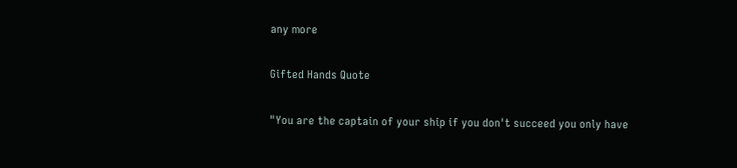any more

Gifted Hands Quote

"You are the captain of your ship if you don't succeed you only have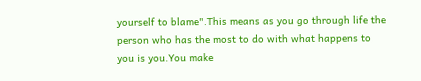yourself to blame".This means as you go through life the person who has the most to do with what happens to you is you.You make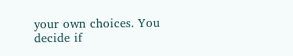your own choices. You decide if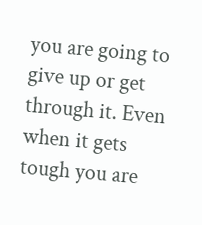you are going to give up or get through it. Even when it gets tough you are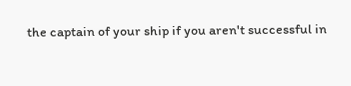the captain of your ship if you aren't successful in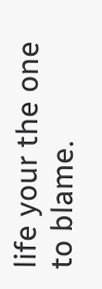life your the one to blame.